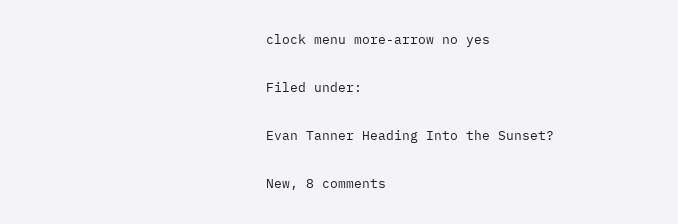clock menu more-arrow no yes

Filed under:

Evan Tanner Heading Into the Sunset?

New, 8 comments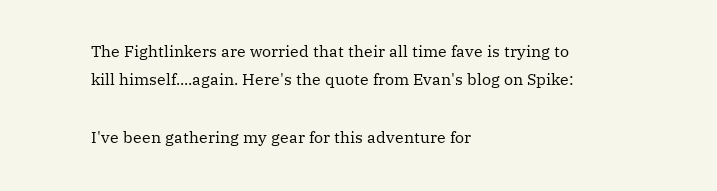The Fightlinkers are worried that their all time fave is trying to kill himself....again. Here's the quote from Evan's blog on Spike:

I've been gathering my gear for this adventure for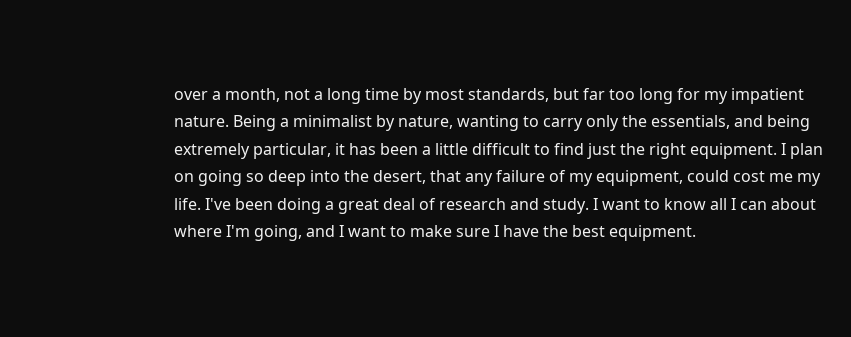over a month, not a long time by most standards, but far too long for my impatient nature. Being a minimalist by nature, wanting to carry only the essentials, and being extremely particular, it has been a little difficult to find just the right equipment. I plan on going so deep into the desert, that any failure of my equipment, could cost me my life. I've been doing a great deal of research and study. I want to know all I can about where I'm going, and I want to make sure I have the best equipment.